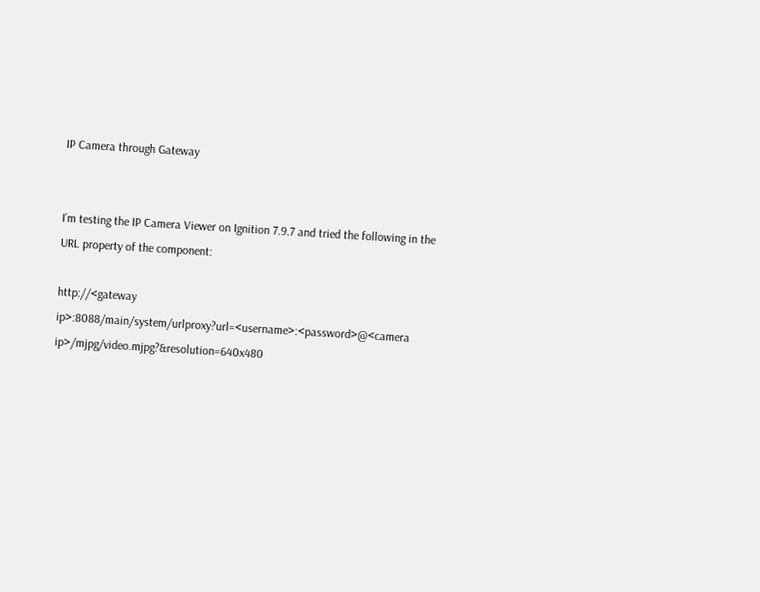IP Camera through Gateway


I’m testing the IP Camera Viewer on Ignition 7.9.7 and tried the following in the URL property of the component:

http://<gateway ip>:8088/main/system/urlproxy?url=<username>:<password>@<camera ip>/mjpg/video.mjpg?&resolution=640x480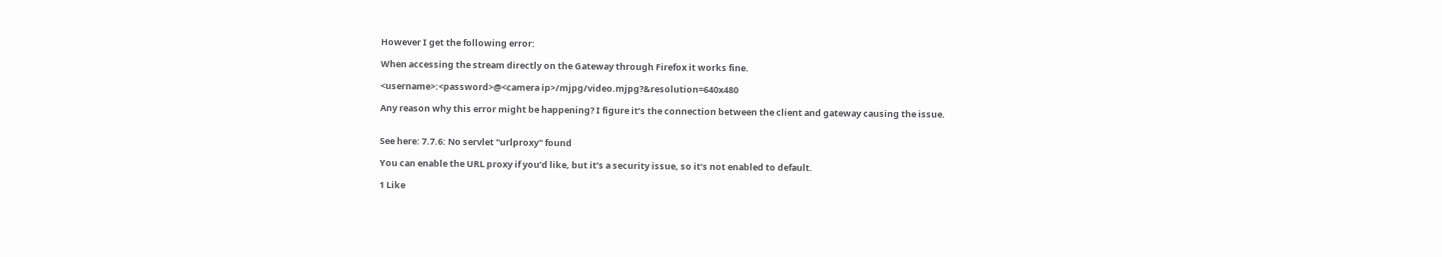However I get the following error:

When accessing the stream directly on the Gateway through Firefox it works fine.

<username>:<password>@<camera ip>/mjpg/video.mjpg?&resolution=640x480

Any reason why this error might be happening? I figure it’s the connection between the client and gateway causing the issue.


See here: 7.7.6: No servlet "urlproxy" found

You can enable the URL proxy if you’d like, but it’s a security issue, so it’s not enabled to default.

1 Like